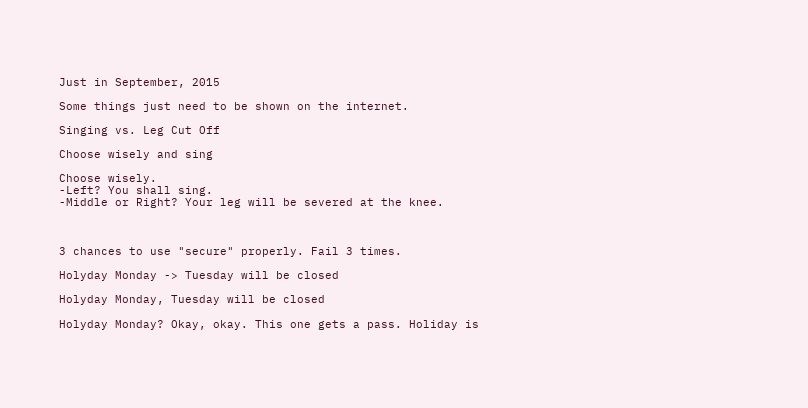Just in September, 2015

Some things just need to be shown on the internet.

Singing vs. Leg Cut Off

Choose wisely and sing

Choose wisely.
-Left? You shall sing.
-Middle or Right? Your leg will be severed at the knee.



3 chances to use "secure" properly. Fail 3 times.

Holyday Monday -> Tuesday will be closed

Holyday Monday, Tuesday will be closed

Holyday Monday? Okay, okay. This one gets a pass. Holiday is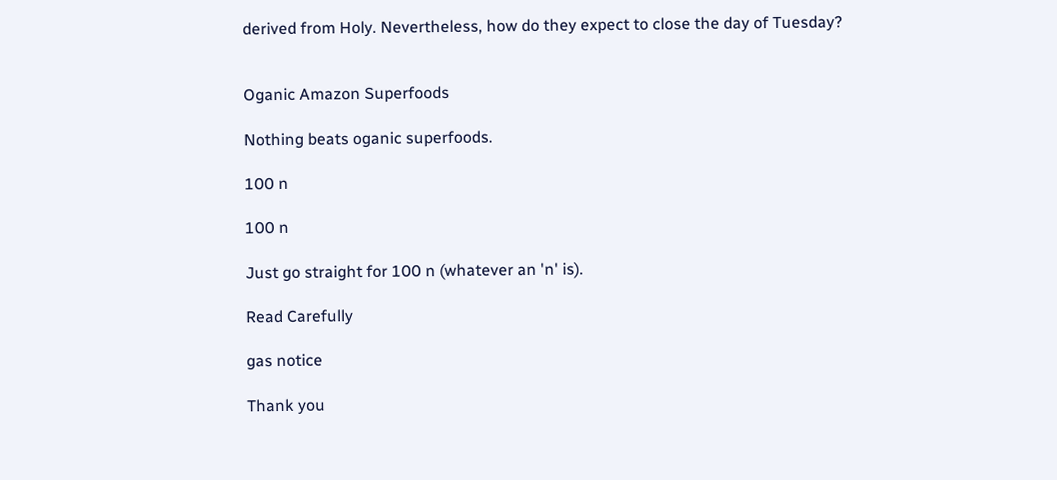derived from Holy. Nevertheless, how do they expect to close the day of Tuesday?


Oganic Amazon Superfoods

Nothing beats oganic superfoods.

100 n

100 n

Just go straight for 100 n (whatever an 'n' is).

Read Carefully

gas notice

Thank you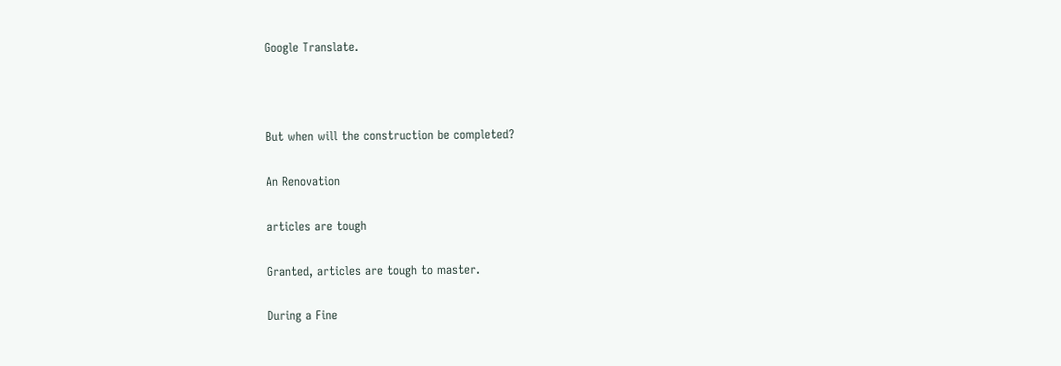Google Translate.



But when will the construction be completed?

An Renovation

articles are tough

Granted, articles are tough to master.

During a Fine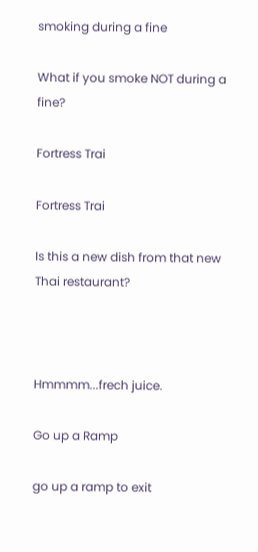smoking during a fine

What if you smoke NOT during a fine?

Fortress Trai

Fortress Trai

Is this a new dish from that new Thai restaurant?



Hmmmm...frech juice.

Go up a Ramp

go up a ramp to exit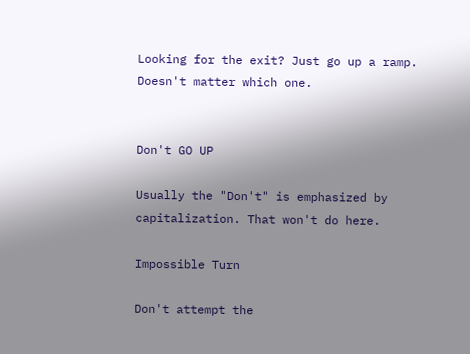Looking for the exit? Just go up a ramp. Doesn't matter which one.


Don't GO UP

Usually the "Don't" is emphasized by capitalization. That won't do here.

Impossible Turn

Don't attempt the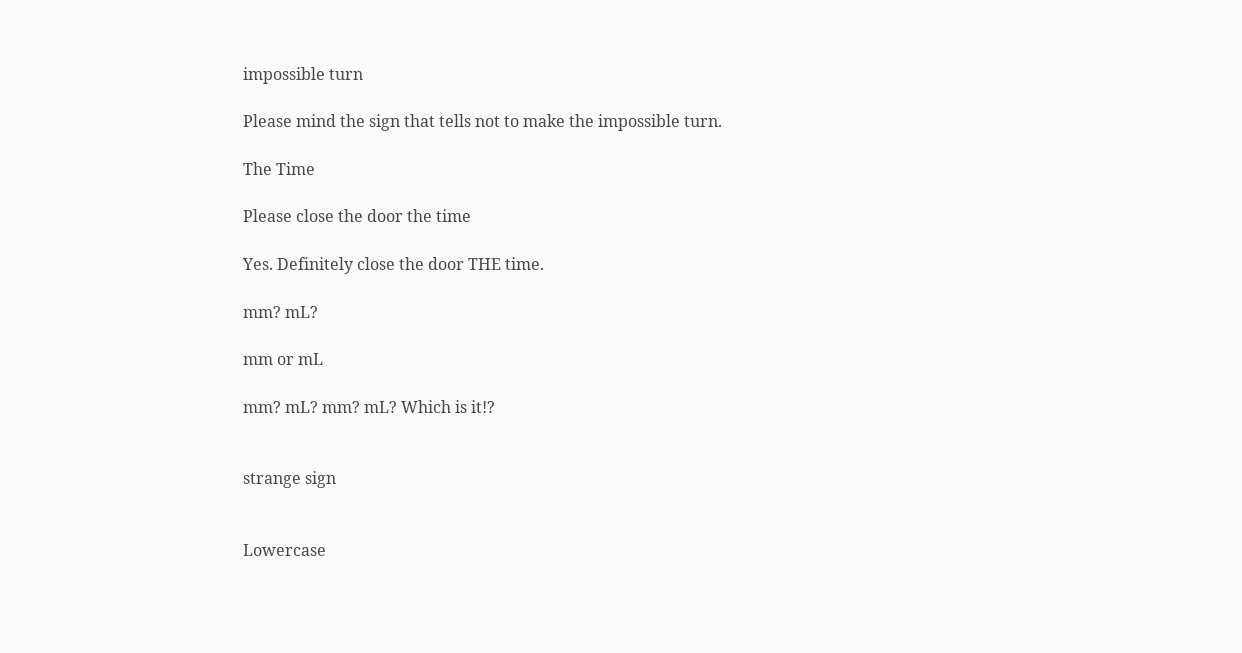impossible turn

Please mind the sign that tells not to make the impossible turn.

The Time

Please close the door the time

Yes. Definitely close the door THE time.

mm? mL?

mm or mL

mm? mL? mm? mL? Which is it!?


strange sign


Lowercase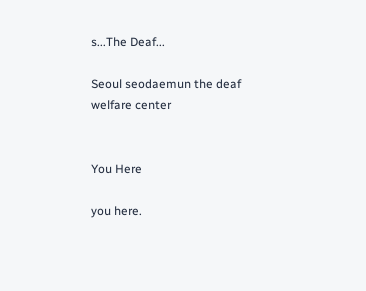s...The Deaf...

Seoul seodaemun the deaf welfare center


You Here

you here.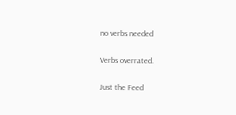no verbs needed

Verbs overrated.

Just the Feed